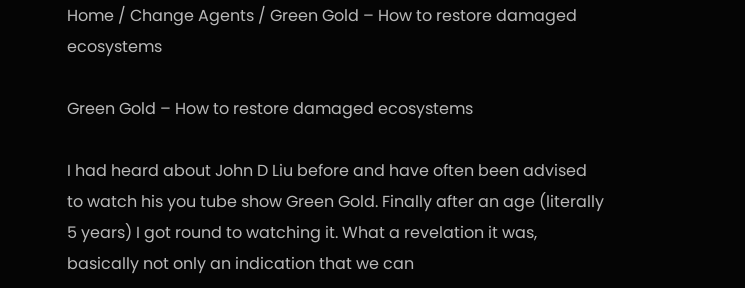Home / Change Agents / Green Gold – How to restore damaged ecosystems

Green Gold – How to restore damaged ecosystems

I had heard about John D Liu before and have often been advised to watch his you tube show Green Gold. Finally after an age (literally 5 years) I got round to watching it. What a revelation it was, basically not only an indication that we can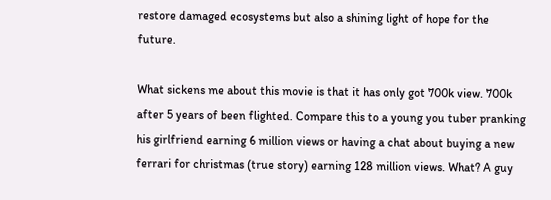restore damaged ecosystems but also a shining light of hope for the future.

What sickens me about this movie is that it has only got 700k view. 700k after 5 years of been flighted. Compare this to a young you tuber pranking his girlfriend earning 6 million views or having a chat about buying a new ferrari for christmas (true story) earning 128 million views. What? A guy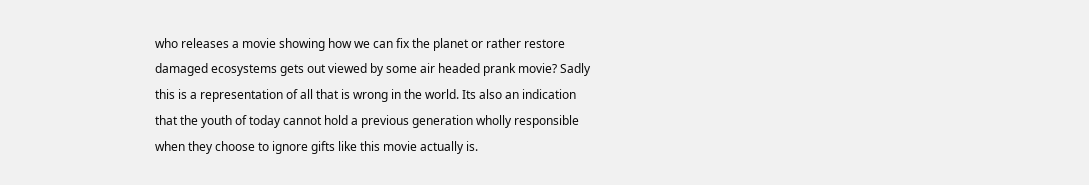who releases a movie showing how we can fix the planet or rather restore damaged ecosystems gets out viewed by some air headed prank movie? Sadly this is a representation of all that is wrong in the world. Its also an indication that the youth of today cannot hold a previous generation wholly responsible when they choose to ignore gifts like this movie actually is.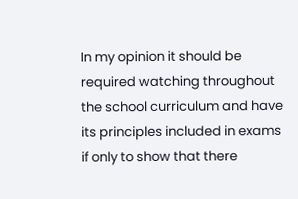In my opinion it should be required watching throughout the school curriculum and have its principles included in exams if only to show that there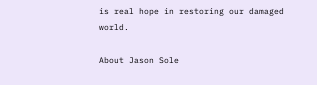is real hope in restoring our damaged world.

About Jason Sole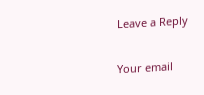Leave a Reply

Your email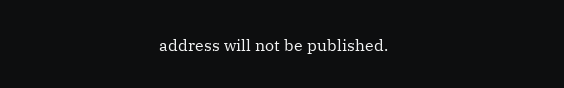address will not be published.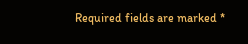Required fields are marked *